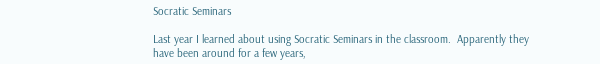Socratic Seminars

Last year I learned about using Socratic Seminars in the classroom.  Apparently they have been around for a few years,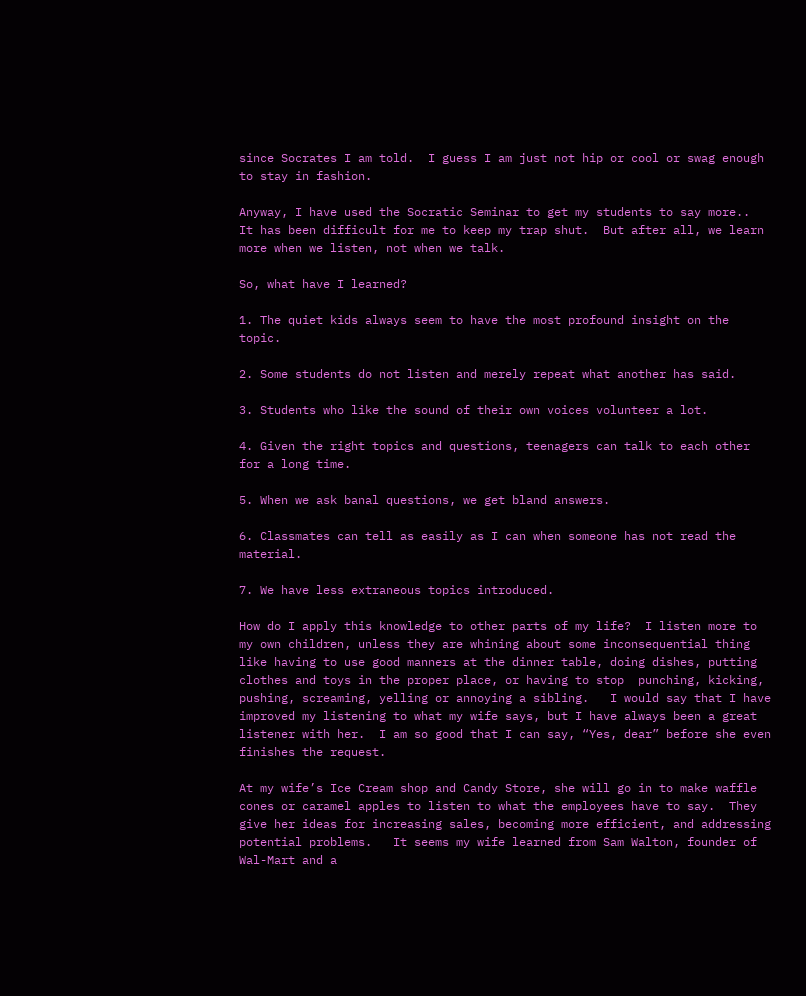since Socrates I am told.  I guess I am just not hip or cool or swag enough to stay in fashion.

Anyway, I have used the Socratic Seminar to get my students to say more..  It has been difficult for me to keep my trap shut.  But after all, we learn more when we listen, not when we talk.

So, what have I learned?

1. The quiet kids always seem to have the most profound insight on the topic.

2. Some students do not listen and merely repeat what another has said.

3. Students who like the sound of their own voices volunteer a lot.

4. Given the right topics and questions, teenagers can talk to each other for a long time.

5. When we ask banal questions, we get bland answers.

6. Classmates can tell as easily as I can when someone has not read the material.

7. We have less extraneous topics introduced.

How do I apply this knowledge to other parts of my life?  I listen more to my own children, unless they are whining about some inconsequential thing like having to use good manners at the dinner table, doing dishes, putting clothes and toys in the proper place, or having to stop  punching, kicking, pushing, screaming, yelling or annoying a sibling.   I would say that I have improved my listening to what my wife says, but I have always been a great listener with her.  I am so good that I can say, “Yes, dear” before she even finishes the request.

At my wife’s Ice Cream shop and Candy Store, she will go in to make waffle cones or caramel apples to listen to what the employees have to say.  They give her ideas for increasing sales, becoming more efficient, and addressing potential problems.   It seems my wife learned from Sam Walton, founder of Wal-Mart and a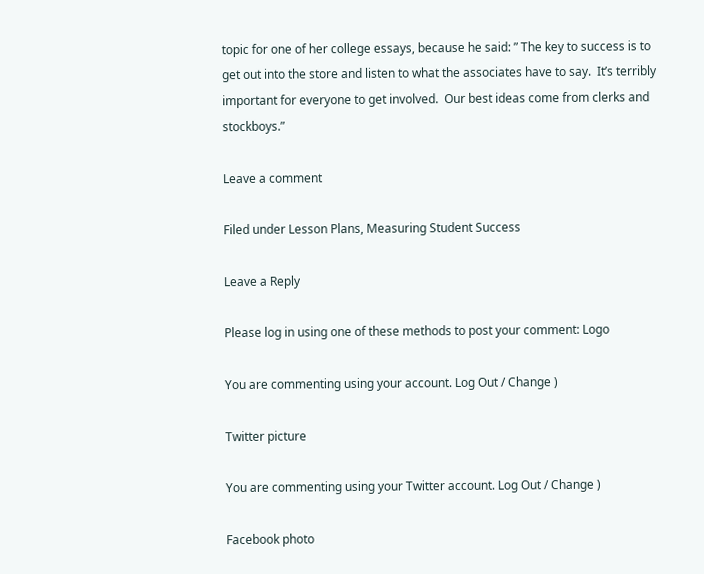topic for one of her college essays, because he said: ” The key to success is to get out into the store and listen to what the associates have to say.  It’s terribly important for everyone to get involved.  Our best ideas come from clerks and stockboys.”

Leave a comment

Filed under Lesson Plans, Measuring Student Success

Leave a Reply

Please log in using one of these methods to post your comment: Logo

You are commenting using your account. Log Out / Change )

Twitter picture

You are commenting using your Twitter account. Log Out / Change )

Facebook photo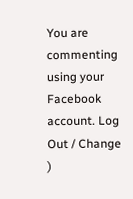You are commenting using your Facebook account. Log Out / Change )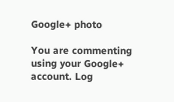Google+ photo

You are commenting using your Google+ account. Log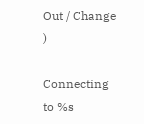Out / Change )

Connecting to %s